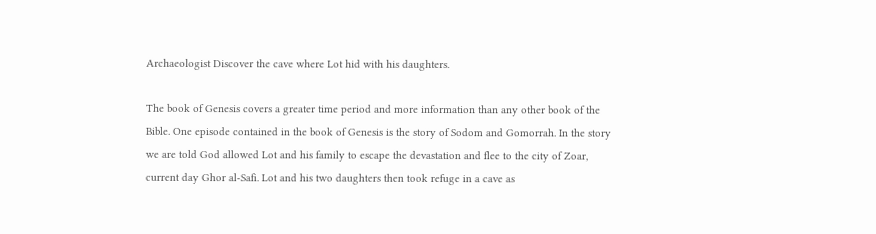Archaeologist Discover the cave where Lot hid with his daughters.

The book of Genesis covers a greater time period and more information than any other book of the Bible. One episode contained in the book of Genesis is the story of Sodom and Gomorrah. In the story we are told God allowed Lot and his family to escape the devastation and flee to the city of Zoar, current day Ghor al-Safi. Lot and his two daughters then took refuge in a cave as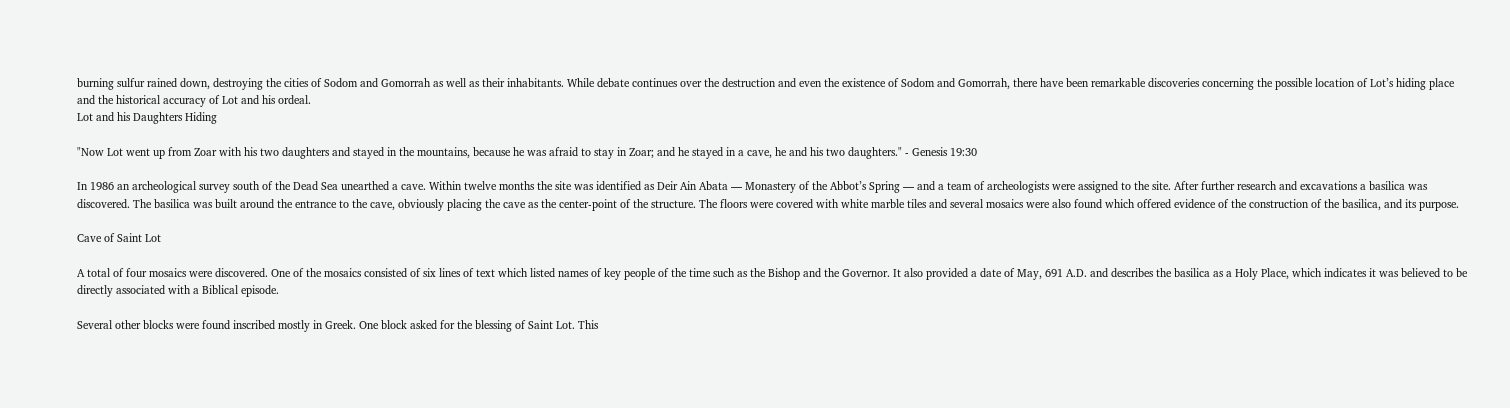burning sulfur rained down, destroying the cities of Sodom and Gomorrah as well as their inhabitants. While debate continues over the destruction and even the existence of Sodom and Gomorrah, there have been remarkable discoveries concerning the possible location of Lot’s hiding place and the historical accuracy of Lot and his ordeal.
Lot and his Daughters Hiding

"Now Lot went up from Zoar with his two daughters and stayed in the mountains, because he was afraid to stay in Zoar; and he stayed in a cave, he and his two daughters." - Genesis 19:30

In 1986 an archeological survey south of the Dead Sea unearthed a cave. Within twelve months the site was identified as Deir Ain Abata — Monastery of the Abbot’s Spring — and a team of archeologists were assigned to the site. After further research and excavations a basilica was discovered. The basilica was built around the entrance to the cave, obviously placing the cave as the center-point of the structure. The floors were covered with white marble tiles and several mosaics were also found which offered evidence of the construction of the basilica, and its purpose.

Cave of Saint Lot

A total of four mosaics were discovered. One of the mosaics consisted of six lines of text which listed names of key people of the time such as the Bishop and the Governor. It also provided a date of May, 691 A.D. and describes the basilica as a Holy Place, which indicates it was believed to be directly associated with a Biblical episode.

Several other blocks were found inscribed mostly in Greek. One block asked for the blessing of Saint Lot. This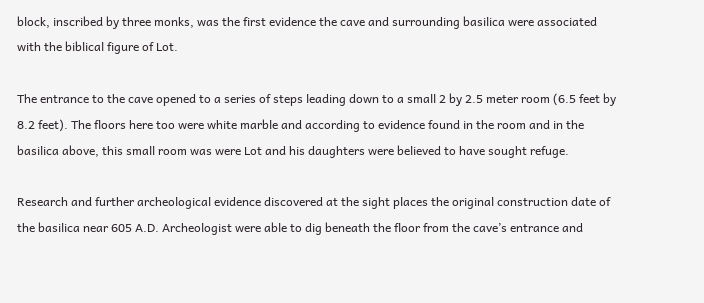block, inscribed by three monks, was the first evidence the cave and surrounding basilica were associated with the biblical figure of Lot.

The entrance to the cave opened to a series of steps leading down to a small 2 by 2.5 meter room (6.5 feet by 8.2 feet). The floors here too were white marble and according to evidence found in the room and in the basilica above, this small room was were Lot and his daughters were believed to have sought refuge.

Research and further archeological evidence discovered at the sight places the original construction date of the basilica near 605 A.D. Archeologist were able to dig beneath the floor from the cave’s entrance and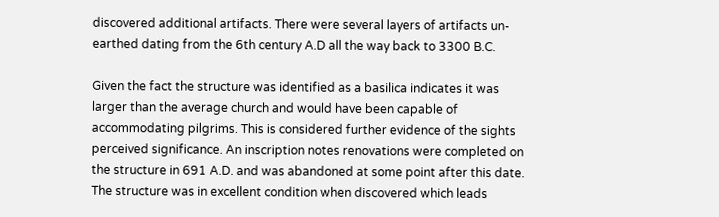discovered additional artifacts. There were several layers of artifacts un-earthed dating from the 6th century A.D all the way back to 3300 B.C.

Given the fact the structure was identified as a basilica indicates it was larger than the average church and would have been capable of accommodating pilgrims. This is considered further evidence of the sights perceived significance. An inscription notes renovations were completed on the structure in 691 A.D. and was abandoned at some point after this date. The structure was in excellent condition when discovered which leads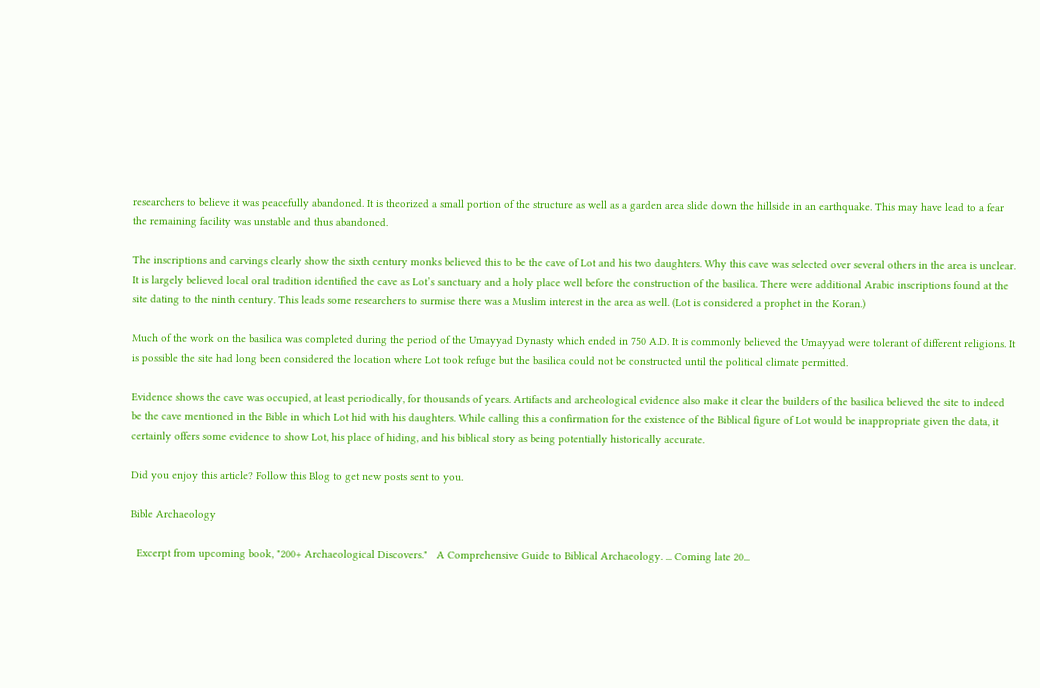researchers to believe it was peacefully abandoned. It is theorized a small portion of the structure as well as a garden area slide down the hillside in an earthquake. This may have lead to a fear the remaining facility was unstable and thus abandoned.

The inscriptions and carvings clearly show the sixth century monks believed this to be the cave of Lot and his two daughters. Why this cave was selected over several others in the area is unclear. It is largely believed local oral tradition identified the cave as Lot’s sanctuary and a holy place well before the construction of the basilica. There were additional Arabic inscriptions found at the site dating to the ninth century. This leads some researchers to surmise there was a Muslim interest in the area as well. (Lot is considered a prophet in the Koran.)

Much of the work on the basilica was completed during the period of the Umayyad Dynasty which ended in 750 A.D. It is commonly believed the Umayyad were tolerant of different religions. It is possible the site had long been considered the location where Lot took refuge but the basilica could not be constructed until the political climate permitted.

Evidence shows the cave was occupied, at least periodically, for thousands of years. Artifacts and archeological evidence also make it clear the builders of the basilica believed the site to indeed be the cave mentioned in the Bible in which Lot hid with his daughters. While calling this a confirmation for the existence of the Biblical figure of Lot would be inappropriate given the data, it certainly offers some evidence to show Lot, his place of hiding, and his biblical story as being potentially historically accurate.

Did you enjoy this article? Follow this Blog to get new posts sent to you.

Bible Archaeology

  Excerpt from upcoming book, "200+ Archaeological Discovers."   A Comprehensive Guide to Biblical Archaeology. ... Coming late 20...